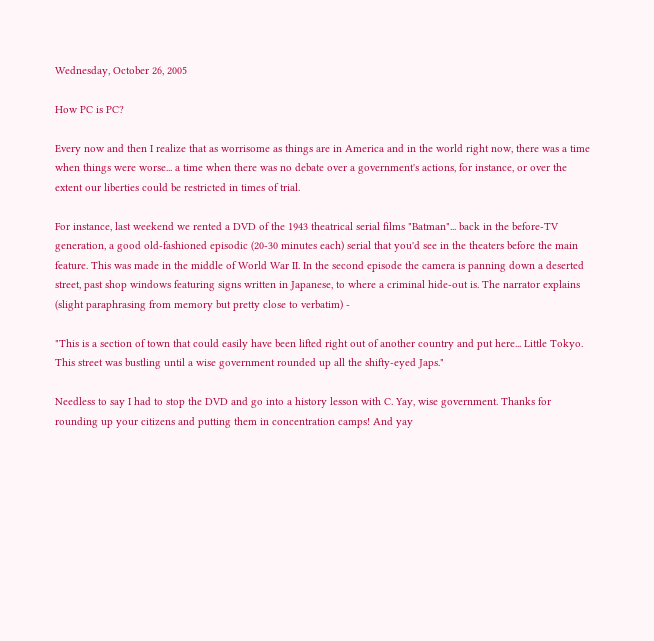Wednesday, October 26, 2005

How PC is PC?

Every now and then I realize that as worrisome as things are in America and in the world right now, there was a time when things were worse... a time when there was no debate over a government's actions, for instance, or over the extent our liberties could be restricted in times of trial.

For instance, last weekend we rented a DVD of the 1943 theatrical serial films "Batman"... back in the before-TV generation, a good old-fashioned episodic (20-30 minutes each) serial that you'd see in the theaters before the main feature. This was made in the middle of World War II. In the second episode the camera is panning down a deserted street, past shop windows featuring signs written in Japanese, to where a criminal hide-out is. The narrator explains (slight paraphrasing from memory but pretty close to verbatim) -

"This is a section of town that could easily have been lifted right out of another country and put here... Little Tokyo. This street was bustling until a wise government rounded up all the shifty-eyed Japs."

Needless to say I had to stop the DVD and go into a history lesson with C. Yay, wise government. Thanks for rounding up your citizens and putting them in concentration camps! And yay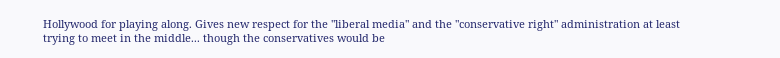Hollywood for playing along. Gives new respect for the "liberal media" and the "conservative right" administration at least trying to meet in the middle... though the conservatives would be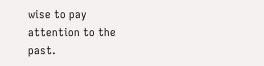wise to pay attention to the past.